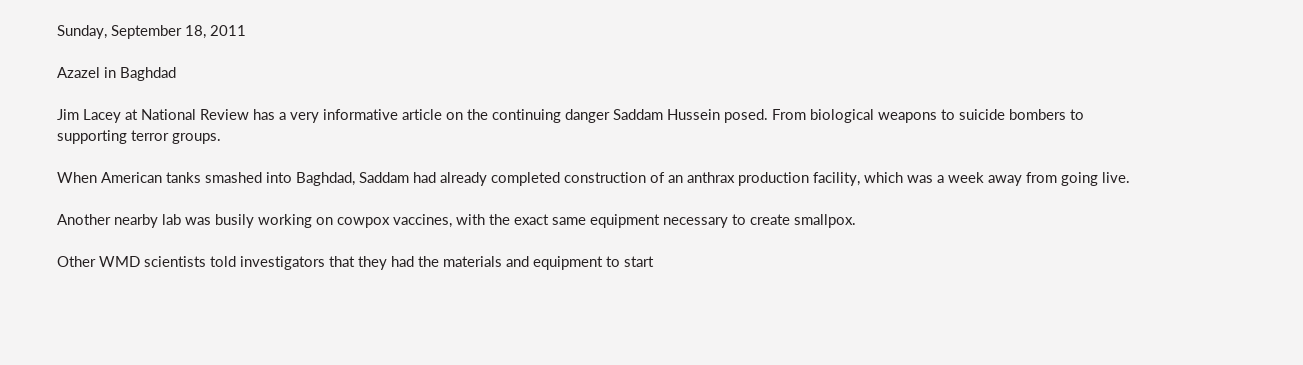Sunday, September 18, 2011

Azazel in Baghdad

Jim Lacey at National Review has a very informative article on the continuing danger Saddam Hussein posed. From biological weapons to suicide bombers to supporting terror groups.

When American tanks smashed into Baghdad, Saddam had already completed construction of an anthrax production facility, which was a week away from going live.

Another nearby lab was busily working on cowpox vaccines, with the exact same equipment necessary to create smallpox.

Other WMD scientists told investigators that they had the materials and equipment to start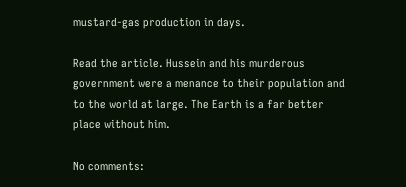mustard-gas production in days.

Read the article. Hussein and his murderous government were a menance to their population and to the world at large. The Earth is a far better place without him.

No comments: